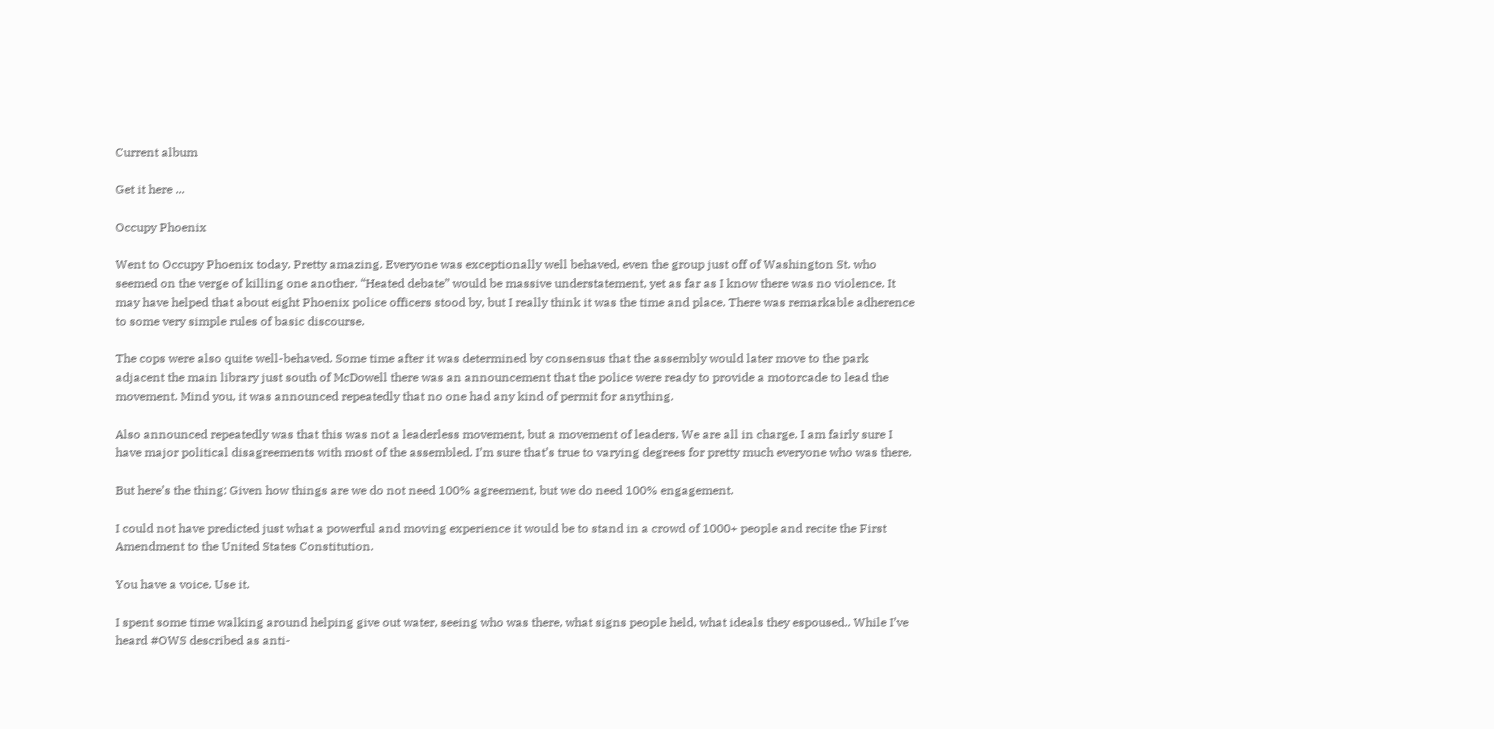Current album

Get it here ...

Occupy Phoenix

Went to Occupy Phoenix today. Pretty amazing. Everyone was exceptionally well behaved, even the group just off of Washington St. who seemed on the verge of killing one another. “Heated debate” would be massive understatement, yet as far as I know there was no violence. It may have helped that about eight Phoenix police officers stood by, but I really think it was the time and place. There was remarkable adherence to some very simple rules of basic discourse.

The cops were also quite well-behaved. Some time after it was determined by consensus that the assembly would later move to the park adjacent the main library just south of McDowell there was an announcement that the police were ready to provide a motorcade to lead the movement. Mind you, it was announced repeatedly that no one had any kind of permit for anything.

Also announced repeatedly was that this was not a leaderless movement, but a movement of leaders. We are all in charge. I am fairly sure I have major political disagreements with most of the assembled. I’m sure that’s true to varying degrees for pretty much everyone who was there.

But here’s the thing: Given how things are we do not need 100% agreement, but we do need 100% engagement.

I could not have predicted just what a powerful and moving experience it would be to stand in a crowd of 1000+ people and recite the First Amendment to the United States Constitution.

You have a voice. Use it.

I spent some time walking around helping give out water, seeing who was there, what signs people held, what ideals they espoused.. While I’ve heard #OWS described as anti-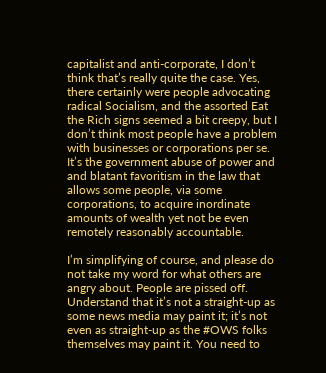capitalist and anti-corporate, I don’t think that’s really quite the case. Yes, there certainly were people advocating radical Socialism, and the assorted Eat the Rich signs seemed a bit creepy, but I don’t think most people have a problem with businesses or corporations per se. It’s the government abuse of power and and blatant favoritism in the law that allows some people, via some corporations, to acquire inordinate amounts of wealth yet not be even remotely reasonably accountable.

I’m simplifying of course, and please do not take my word for what others are angry about. People are pissed off. Understand that it’s not a straight-up as some news media may paint it; it’s not even as straight-up as the #OWS folks themselves may paint it. You need to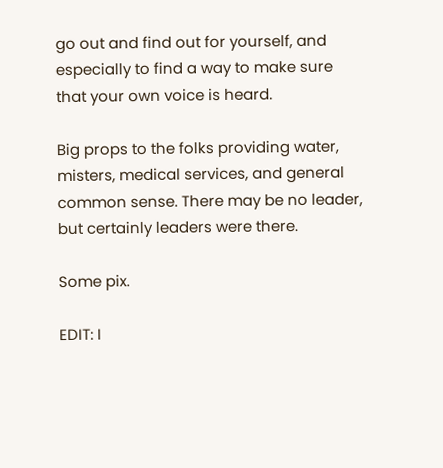go out and find out for yourself, and especially to find a way to make sure that your own voice is heard.

Big props to the folks providing water, misters, medical services, and general common sense. There may be no leader, but certainly leaders were there.

Some pix.

EDIT: I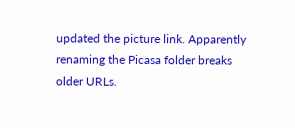updated the picture link. Apparently renaming the Picasa folder breaks older URLs.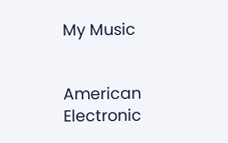My Music


American Electronic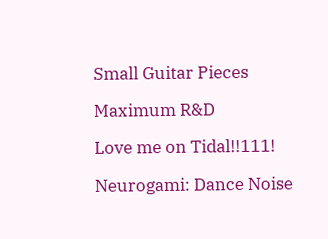Small Guitar Pieces

Maximum R&D

Love me on Tidal!!111!

Neurogami: Dance Noise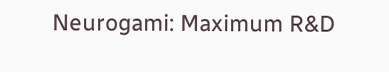Neurogami: Maximum R&D